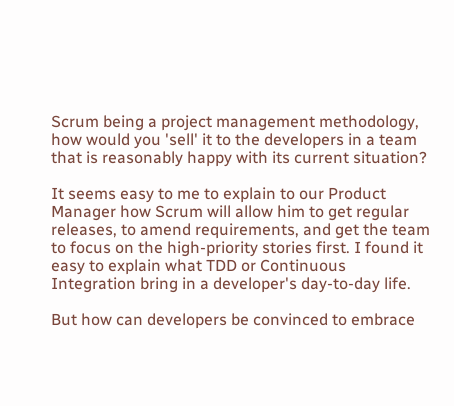Scrum being a project management methodology, how would you 'sell' it to the developers in a team that is reasonably happy with its current situation?

It seems easy to me to explain to our Product Manager how Scrum will allow him to get regular releases, to amend requirements, and get the team to focus on the high-priority stories first. I found it easy to explain what TDD or Continuous Integration bring in a developer's day-to-day life.

But how can developers be convinced to embrace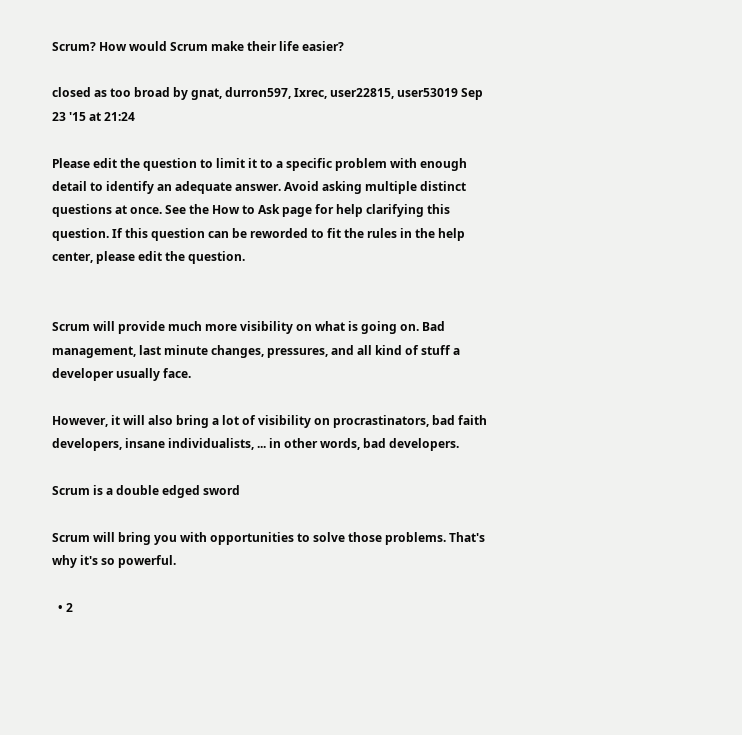Scrum? How would Scrum make their life easier?

closed as too broad by gnat, durron597, Ixrec, user22815, user53019 Sep 23 '15 at 21:24

Please edit the question to limit it to a specific problem with enough detail to identify an adequate answer. Avoid asking multiple distinct questions at once. See the How to Ask page for help clarifying this question. If this question can be reworded to fit the rules in the help center, please edit the question.


Scrum will provide much more visibility on what is going on. Bad management, last minute changes, pressures, and all kind of stuff a developer usually face.

However, it will also bring a lot of visibility on procrastinators, bad faith developers, insane individualists, ... in other words, bad developers.

Scrum is a double edged sword

Scrum will bring you with opportunities to solve those problems. That's why it's so powerful.

  • 2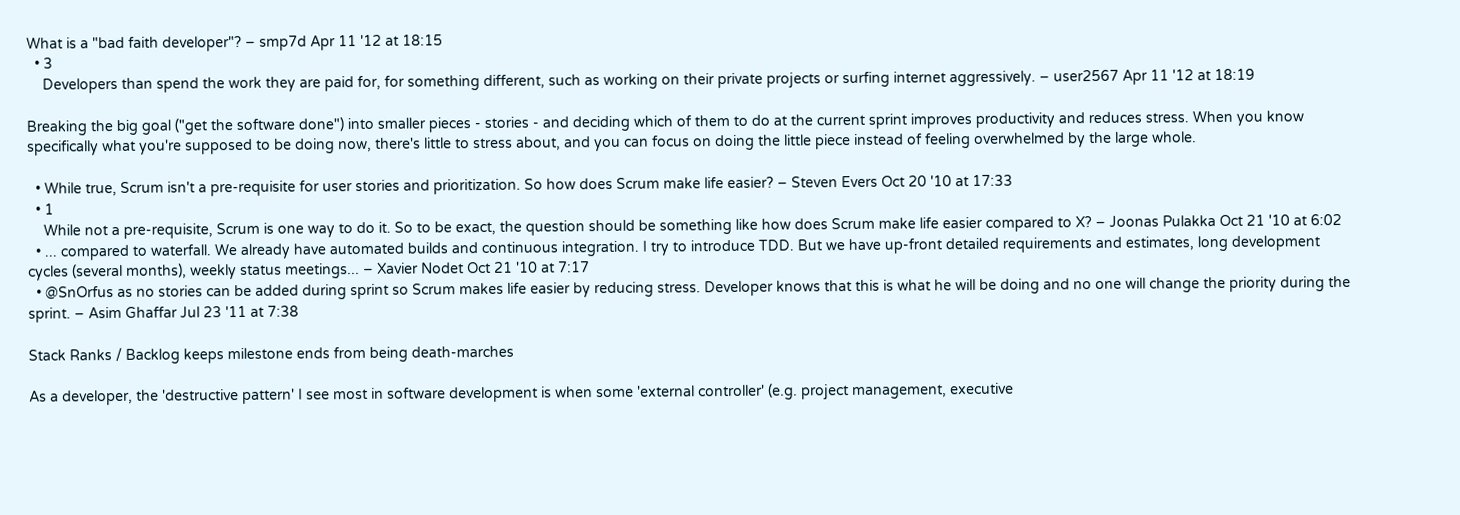What is a "bad faith developer"? – smp7d Apr 11 '12 at 18:15
  • 3
    Developers than spend the work they are paid for, for something different, such as working on their private projects or surfing internet aggressively. – user2567 Apr 11 '12 at 18:19

Breaking the big goal ("get the software done") into smaller pieces - stories - and deciding which of them to do at the current sprint improves productivity and reduces stress. When you know specifically what you're supposed to be doing now, there's little to stress about, and you can focus on doing the little piece instead of feeling overwhelmed by the large whole.

  • While true, Scrum isn't a pre-requisite for user stories and prioritization. So how does Scrum make life easier? – Steven Evers Oct 20 '10 at 17:33
  • 1
    While not a pre-requisite, Scrum is one way to do it. So to be exact, the question should be something like how does Scrum make life easier compared to X? – Joonas Pulakka Oct 21 '10 at 6:02
  • ... compared to waterfall. We already have automated builds and continuous integration. I try to introduce TDD. But we have up-front detailed requirements and estimates, long development cycles (several months), weekly status meetings... – Xavier Nodet Oct 21 '10 at 7:17
  • @SnOrfus as no stories can be added during sprint so Scrum makes life easier by reducing stress. Developer knows that this is what he will be doing and no one will change the priority during the sprint. – Asim Ghaffar Jul 23 '11 at 7:38

Stack Ranks / Backlog keeps milestone ends from being death-marches

As a developer, the 'destructive pattern' I see most in software development is when some 'external controller' (e.g. project management, executive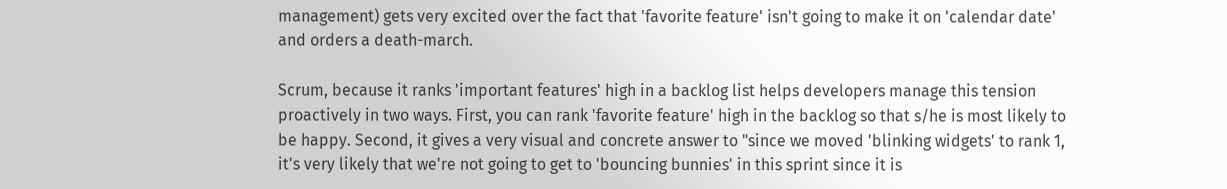management) gets very excited over the fact that 'favorite feature' isn't going to make it on 'calendar date' and orders a death-march.

Scrum, because it ranks 'important features' high in a backlog list helps developers manage this tension proactively in two ways. First, you can rank 'favorite feature' high in the backlog so that s/he is most likely to be happy. Second, it gives a very visual and concrete answer to "since we moved 'blinking widgets' to rank 1, it's very likely that we're not going to get to 'bouncing bunnies' in this sprint since it is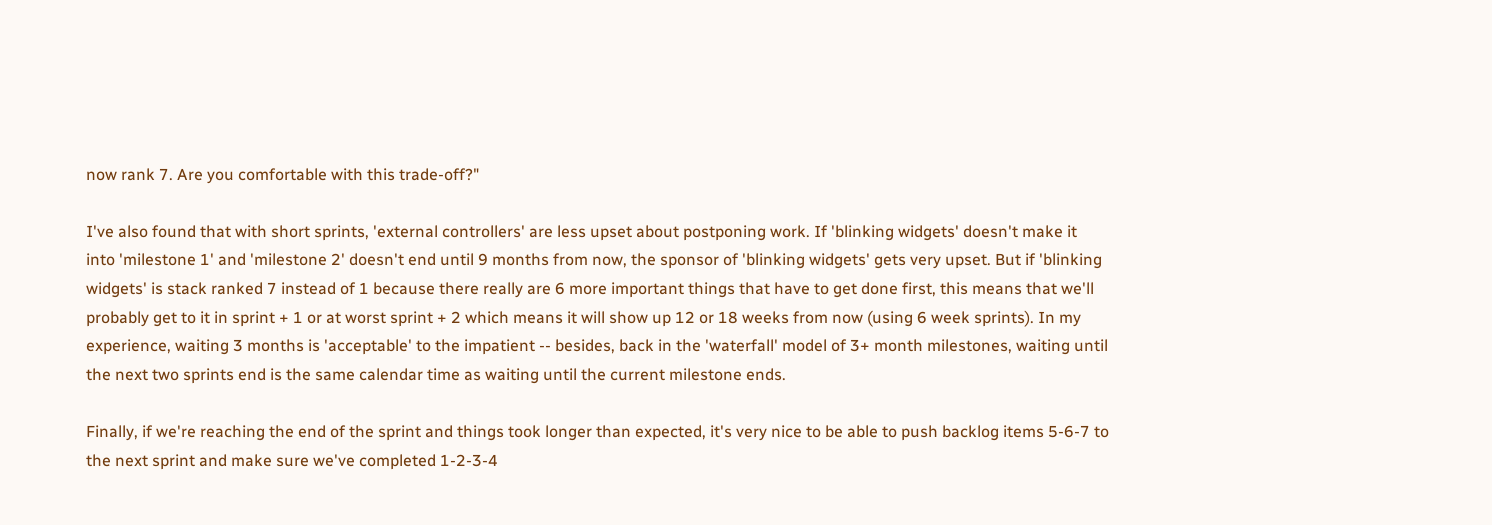now rank 7. Are you comfortable with this trade-off?"

I've also found that with short sprints, 'external controllers' are less upset about postponing work. If 'blinking widgets' doesn't make it into 'milestone 1' and 'milestone 2' doesn't end until 9 months from now, the sponsor of 'blinking widgets' gets very upset. But if 'blinking widgets' is stack ranked 7 instead of 1 because there really are 6 more important things that have to get done first, this means that we'll probably get to it in sprint + 1 or at worst sprint + 2 which means it will show up 12 or 18 weeks from now (using 6 week sprints). In my experience, waiting 3 months is 'acceptable' to the impatient -- besides, back in the 'waterfall' model of 3+ month milestones, waiting until the next two sprints end is the same calendar time as waiting until the current milestone ends.

Finally, if we're reaching the end of the sprint and things took longer than expected, it's very nice to be able to push backlog items 5-6-7 to the next sprint and make sure we've completed 1-2-3-4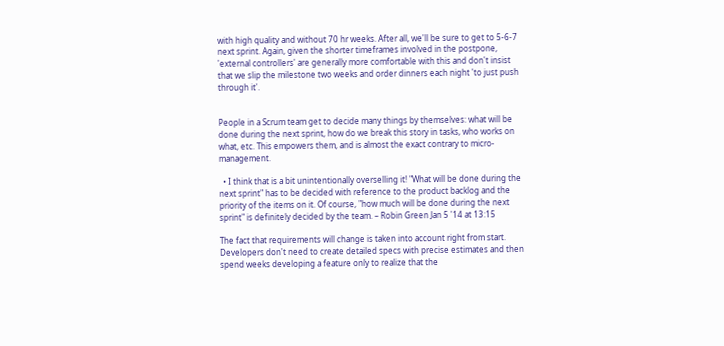with high quality and without 70 hr weeks. After all, we'll be sure to get to 5-6-7 next sprint. Again, given the shorter timeframes involved in the postpone, 'external controllers' are generally more comfortable with this and don't insist that we slip the milestone two weeks and order dinners each night 'to just push through it'.


People in a Scrum team get to decide many things by themselves: what will be done during the next sprint, how do we break this story in tasks, who works on what, etc. This empowers them, and is almost the exact contrary to micro-management.

  • I think that is a bit unintentionally overselling it! "What will be done during the next sprint" has to be decided with reference to the product backlog and the priority of the items on it. Of course, "how much will be done during the next sprint" is definitely decided by the team. – Robin Green Jan 5 '14 at 13:15

The fact that requirements will change is taken into account right from start. Developers don't need to create detailed specs with precise estimates and then spend weeks developing a feature only to realize that the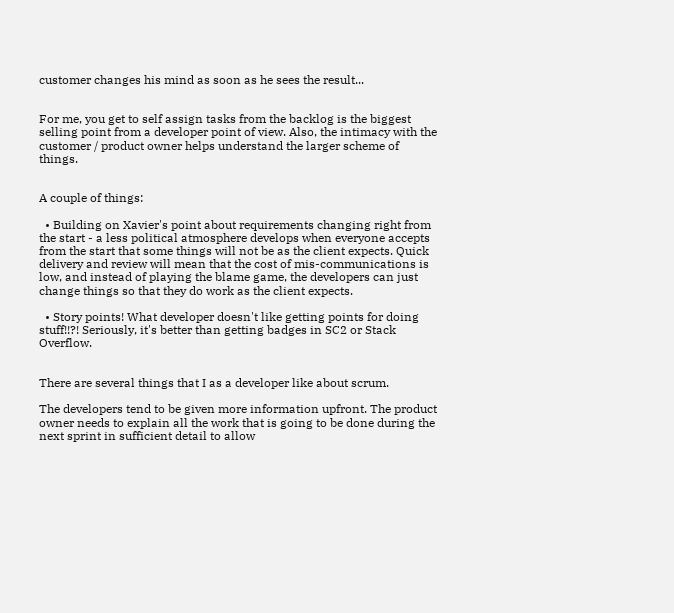customer changes his mind as soon as he sees the result...


For me, you get to self assign tasks from the backlog is the biggest selling point from a developer point of view. Also, the intimacy with the customer / product owner helps understand the larger scheme of things.


A couple of things:

  • Building on Xavier's point about requirements changing right from the start - a less political atmosphere develops when everyone accepts from the start that some things will not be as the client expects. Quick delivery and review will mean that the cost of mis-communications is low, and instead of playing the blame game, the developers can just change things so that they do work as the client expects.

  • Story points! What developer doesn't like getting points for doing stuff!!?! Seriously, it's better than getting badges in SC2 or Stack Overflow.


There are several things that I as a developer like about scrum.

The developers tend to be given more information upfront. The product owner needs to explain all the work that is going to be done during the next sprint in sufficient detail to allow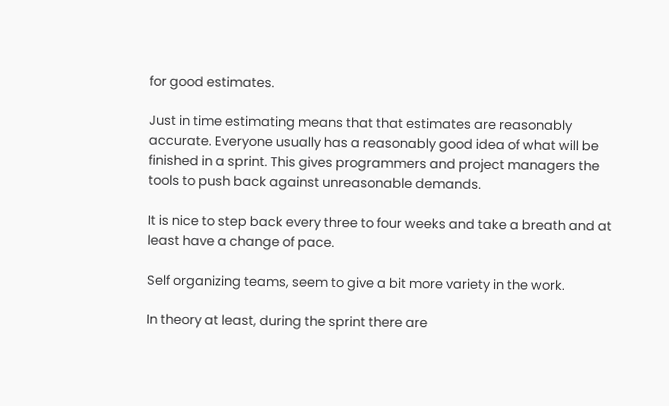for good estimates.

Just in time estimating means that that estimates are reasonably accurate. Everyone usually has a reasonably good idea of what will be finished in a sprint. This gives programmers and project managers the tools to push back against unreasonable demands.

It is nice to step back every three to four weeks and take a breath and at least have a change of pace.

Self organizing teams, seem to give a bit more variety in the work.

In theory at least, during the sprint there are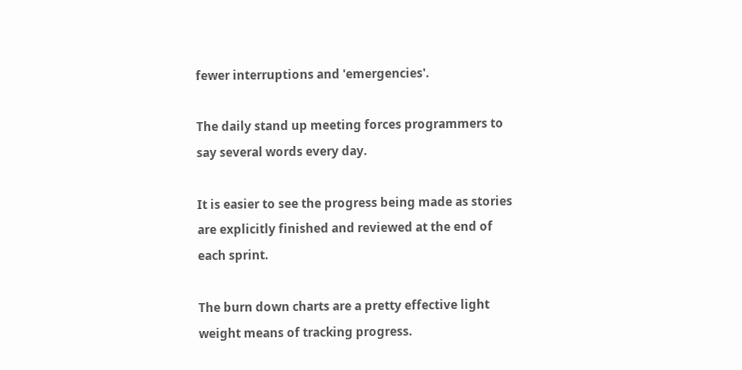fewer interruptions and 'emergencies'.

The daily stand up meeting forces programmers to say several words every day.

It is easier to see the progress being made as stories are explicitly finished and reviewed at the end of each sprint.

The burn down charts are a pretty effective light weight means of tracking progress.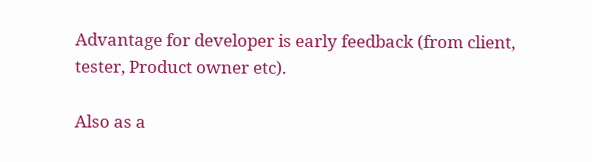Advantage for developer is early feedback (from client, tester, Product owner etc).

Also as a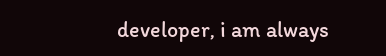developer, i am always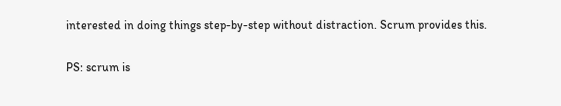interested in doing things step-by-step without distraction. Scrum provides this.

PS: scrum is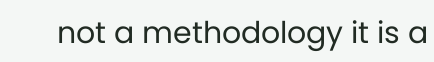not a methodology it is a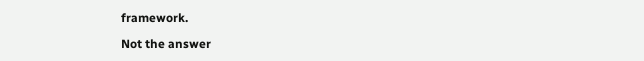framework.

Not the answer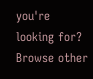you're looking for? Browse other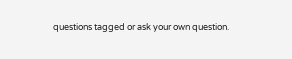questions tagged or ask your own question.